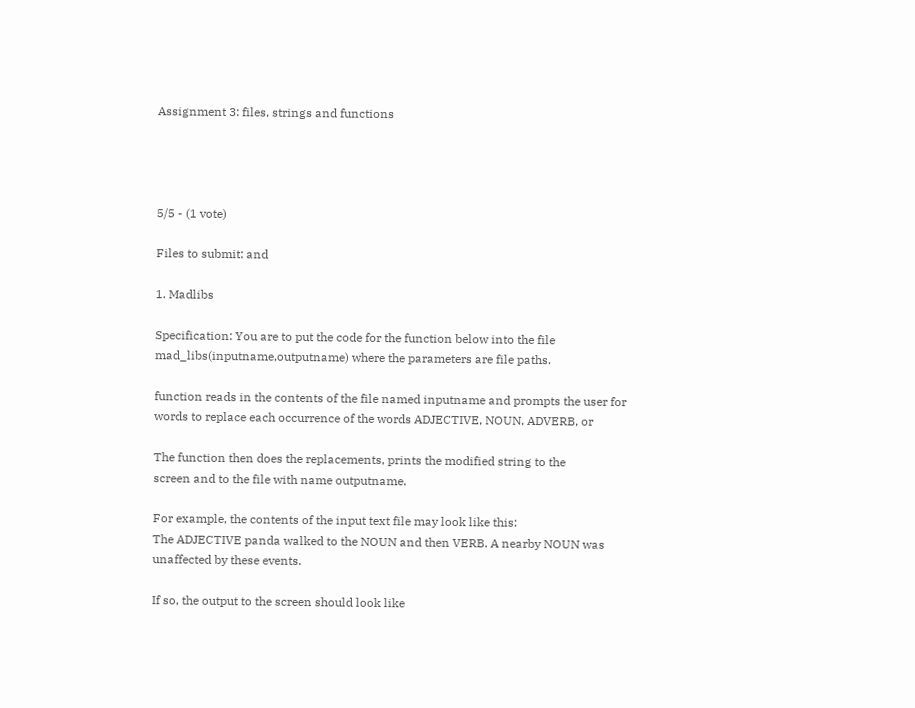Assignment 3: files, strings and functions




5/5 - (1 vote)

Files to submit: and

1. Madlibs

Specification: You are to put the code for the function below into the file
mad_libs(inputname,outputname) where the parameters are file paths.

function reads in the contents of the file named inputname and prompts the user for
words to replace each occurrence of the words ADJECTIVE, NOUN, ADVERB, or

The function then does the replacements, prints the modified string to the
screen and to the file with name outputname.

For example, the contents of the input text file may look like this:
The ADJECTIVE panda walked to the NOUN and then VERB. A nearby NOUN was
unaffected by these events.

If so, the output to the screen should look like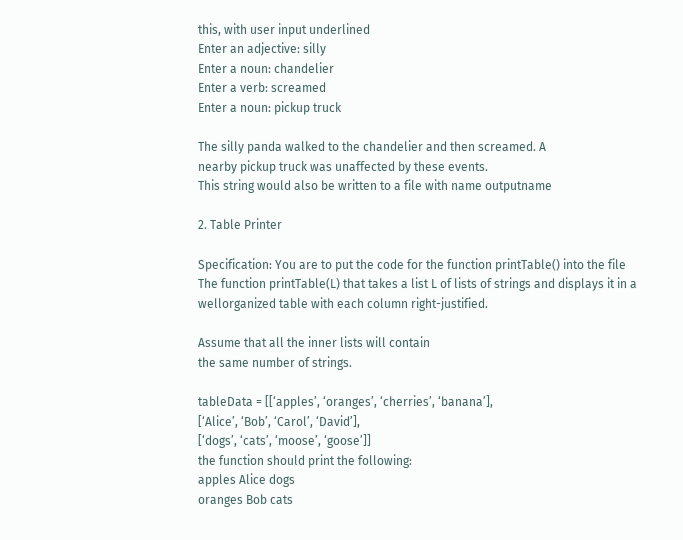this, with user input underlined
Enter an adjective: silly
Enter a noun: chandelier
Enter a verb: screamed
Enter a noun: pickup truck

The silly panda walked to the chandelier and then screamed. A
nearby pickup truck was unaffected by these events.
This string would also be written to a file with name outputname

2. Table Printer

Specification: You are to put the code for the function printTable() into the file
The function printTable(L) that takes a list L of lists of strings and displays it in a wellorganized table with each column right-justified.

Assume that all the inner lists will contain
the same number of strings.

tableData = [[‘apples’, ‘oranges’, ‘cherries’, ‘banana’],
[‘Alice’, ‘Bob’, ‘Carol’, ‘David’],
[‘dogs’, ‘cats’, ‘moose’, ‘goose’]]
the function should print the following:
apples Alice dogs
oranges Bob cats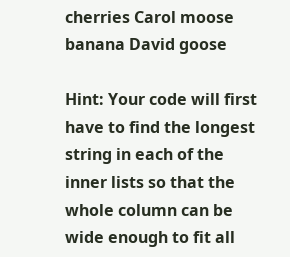cherries Carol moose
banana David goose

Hint: Your code will first have to find the longest string in each of the
inner lists so that the whole column can be wide enough to fit all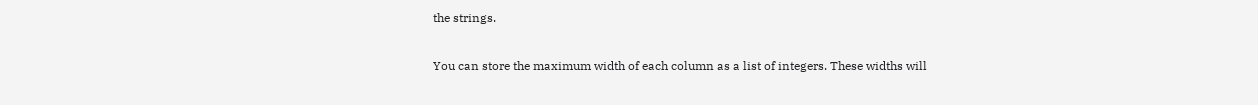the strings.

You can store the maximum width of each column as a list of integers. These widths will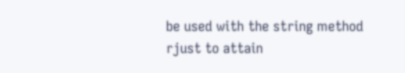be used with the string method rjust to attain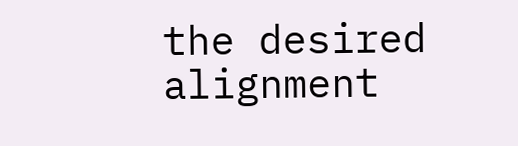the desired alignment